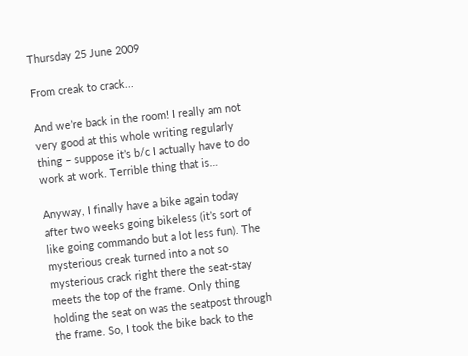Thursday 25 June 2009

From creak to crack...

And we’re back in the room! I really am not very good at this whole writing regularly thing – suppose it’s b/c I actually have to do work at work. Terrible thing that is…

Anyway, I finally have a bike again today after two weeks going bikeless (it’s sort of like going commando but a lot less fun). The mysterious creak turned into a not so mysterious crack right there the seat-stay meets the top of the frame. Only thing holding the seat on was the seatpost through the frame. So, I took the bike back to the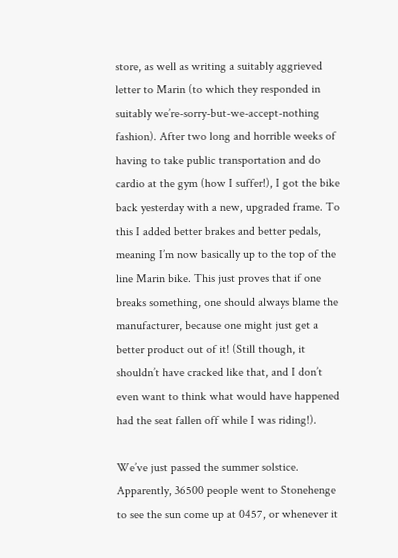store, as well as writing a suitably aggrieved letter to Marin (to which they responded in suitably we’re-sorry-but-we-accept-nothing fashion). After two long and horrible weeks of having to take public transportation and do cardio at the gym (how I suffer!), I got the bike back yesterday with a new, upgraded frame. To this I added better brakes and better pedals, meaning I’m now basically up to the top of the line Marin bike. This just proves that if one breaks something, one should always blame the manufacturer, because one might just get a better product out of it! (Still though, it shouldn’t have cracked like that, and I don’t even want to think what would have happened had the seat fallen off while I was riding!).

We’ve just passed the summer solstice. Apparently, 36500 people went to Stonehenge to see the sun come up at 0457, or whenever it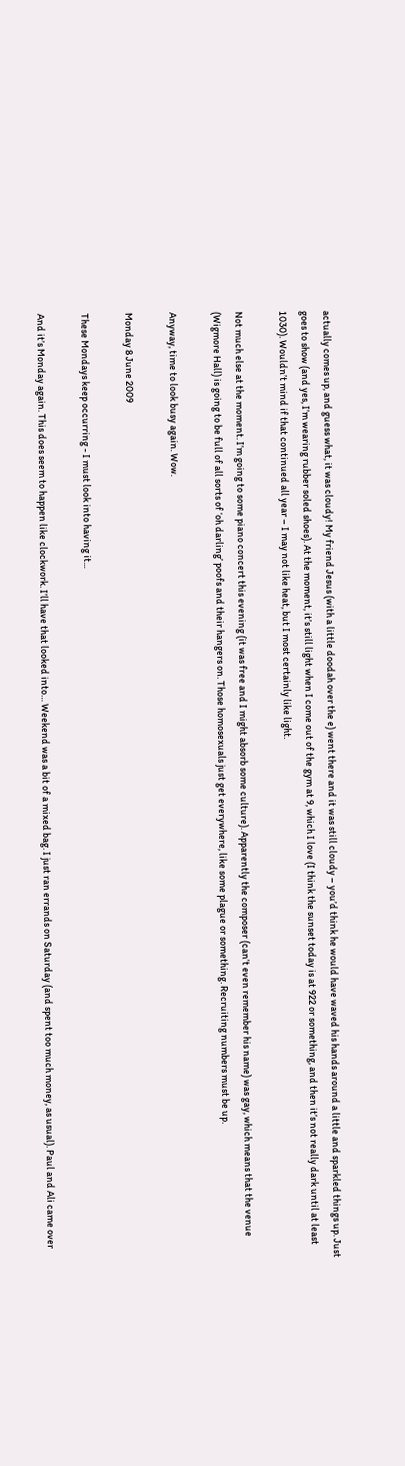actually comes up, and guess what, it was cloudy! My friend Jesus (with a little doodah over the e) went there and it was still cloudy – you’d think he would have waved his hands around a little and sparkled things up. Just goes to show (and yes, I’m wearing rubber soled shoes). At the moment, it’s still light when I come out of the gym at 9, which I love (I think the sunset today is at 922 or something, and then it’s not really dark until at least 1030). Wouldn’t mind if that continued all year – I may not like heat, but I most certainly like light.

Not much else at the moment. I’m going to some piano concert this evening (it was free and I might absorb some culture). Apparently the composer (can’t even remember his name) was gay, which means that the venue (Wigmore Hall) is going to be full of all sorts of ‘oh darling’ poofs and their hangers on. Those homosexuals just get everywhere, like some plague or something. Recruiting numbers must be up.

Anyway, time to look busy again. Wow.

Monday 8 June 2009

These Mondays keep occurring - I must look into having it...

And it’s Monday again. This does seem to happen like clockwork. I’ll have that looked into… Weekend was a bit of a mixed bag. I just ran errands on Saturday (and spent too much money, as usual). Paul and Ali came over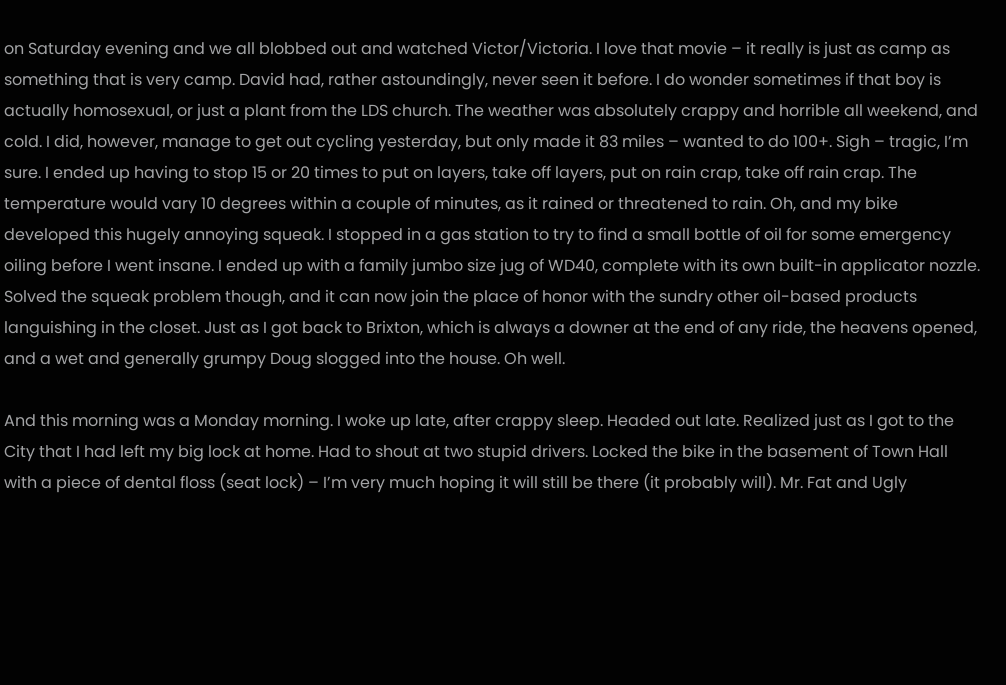on Saturday evening and we all blobbed out and watched Victor/Victoria. I love that movie – it really is just as camp as something that is very camp. David had, rather astoundingly, never seen it before. I do wonder sometimes if that boy is actually homosexual, or just a plant from the LDS church. The weather was absolutely crappy and horrible all weekend, and cold. I did, however, manage to get out cycling yesterday, but only made it 83 miles – wanted to do 100+. Sigh – tragic, I’m sure. I ended up having to stop 15 or 20 times to put on layers, take off layers, put on rain crap, take off rain crap. The temperature would vary 10 degrees within a couple of minutes, as it rained or threatened to rain. Oh, and my bike developed this hugely annoying squeak. I stopped in a gas station to try to find a small bottle of oil for some emergency oiling before I went insane. I ended up with a family jumbo size jug of WD40, complete with its own built-in applicator nozzle. Solved the squeak problem though, and it can now join the place of honor with the sundry other oil-based products languishing in the closet. Just as I got back to Brixton, which is always a downer at the end of any ride, the heavens opened, and a wet and generally grumpy Doug slogged into the house. Oh well.

And this morning was a Monday morning. I woke up late, after crappy sleep. Headed out late. Realized just as I got to the City that I had left my big lock at home. Had to shout at two stupid drivers. Locked the bike in the basement of Town Hall with a piece of dental floss (seat lock) – I’m very much hoping it will still be there (it probably will). Mr. Fat and Ugly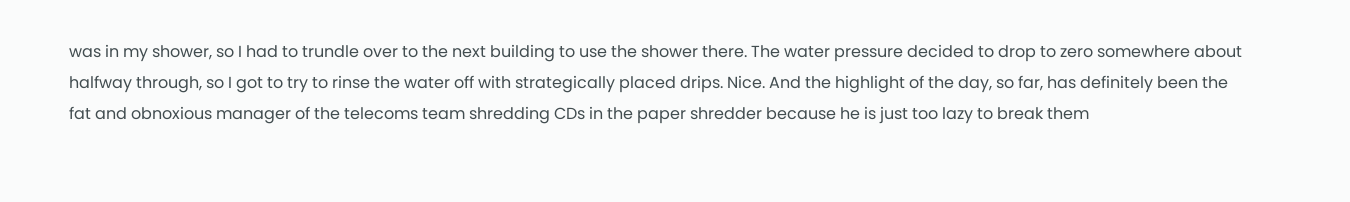was in my shower, so I had to trundle over to the next building to use the shower there. The water pressure decided to drop to zero somewhere about halfway through, so I got to try to rinse the water off with strategically placed drips. Nice. And the highlight of the day, so far, has definitely been the fat and obnoxious manager of the telecoms team shredding CDs in the paper shredder because he is just too lazy to break them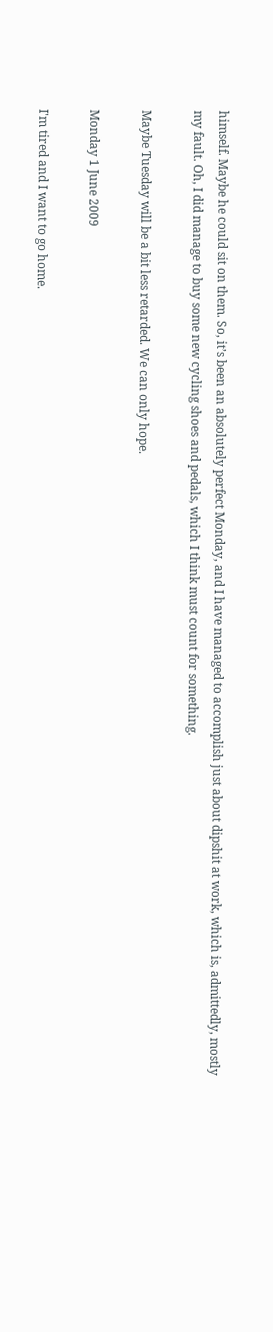himself. Maybe he could sit on them. So, it’s been an absolutely perfect Monday, and I have managed to accomplish just about dipshit at work, which is, admittedly, mostly my fault. Oh, I did manage to buy some new cycling shoes and pedals, which I think must count for something.

Maybe Tuesday will be a bit less retarded. We can only hope.

Monday 1 June 2009

I'm tired and I want to go home.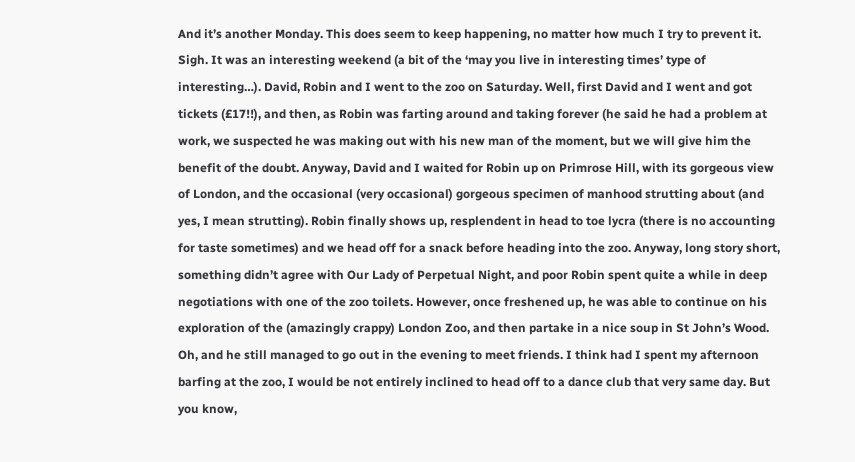And it’s another Monday. This does seem to keep happening, no matter how much I try to prevent it. Sigh. It was an interesting weekend (a bit of the ‘may you live in interesting times’ type of interesting…). David, Robin and I went to the zoo on Saturday. Well, first David and I went and got tickets (£17!!), and then, as Robin was farting around and taking forever (he said he had a problem at work, we suspected he was making out with his new man of the moment, but we will give him the benefit of the doubt. Anyway, David and I waited for Robin up on Primrose Hill, with its gorgeous view of London, and the occasional (very occasional) gorgeous specimen of manhood strutting about (and yes, I mean strutting). Robin finally shows up, resplendent in head to toe lycra (there is no accounting for taste sometimes) and we head off for a snack before heading into the zoo. Anyway, long story short, something didn’t agree with Our Lady of Perpetual Night, and poor Robin spent quite a while in deep negotiations with one of the zoo toilets. However, once freshened up, he was able to continue on his exploration of the (amazingly crappy) London Zoo, and then partake in a nice soup in St John’s Wood. Oh, and he still managed to go out in the evening to meet friends. I think had I spent my afternoon barfing at the zoo, I would be not entirely inclined to head off to a dance club that very same day. But you know,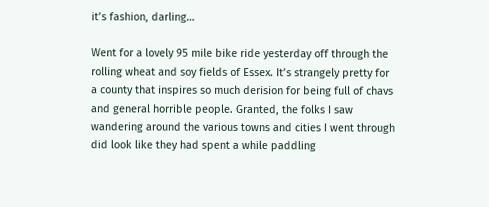it’s fashion, darling…

Went for a lovely 95 mile bike ride yesterday off through the rolling wheat and soy fields of Essex. It’s strangely pretty for a county that inspires so much derision for being full of chavs and general horrible people. Granted, the folks I saw wandering around the various towns and cities I went through did look like they had spent a while paddling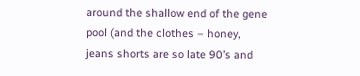around the shallow end of the gene pool (and the clothes – honey, jeans shorts are so late 90’s and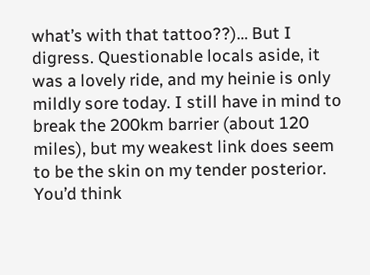what’s with that tattoo??)… But I digress. Questionable locals aside, it was a lovely ride, and my heinie is only mildly sore today. I still have in mind to break the 200km barrier (about 120 miles), but my weakest link does seem to be the skin on my tender posterior. You’d think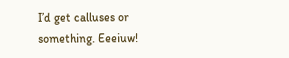I’d get calluses or something. Eeeiuw!